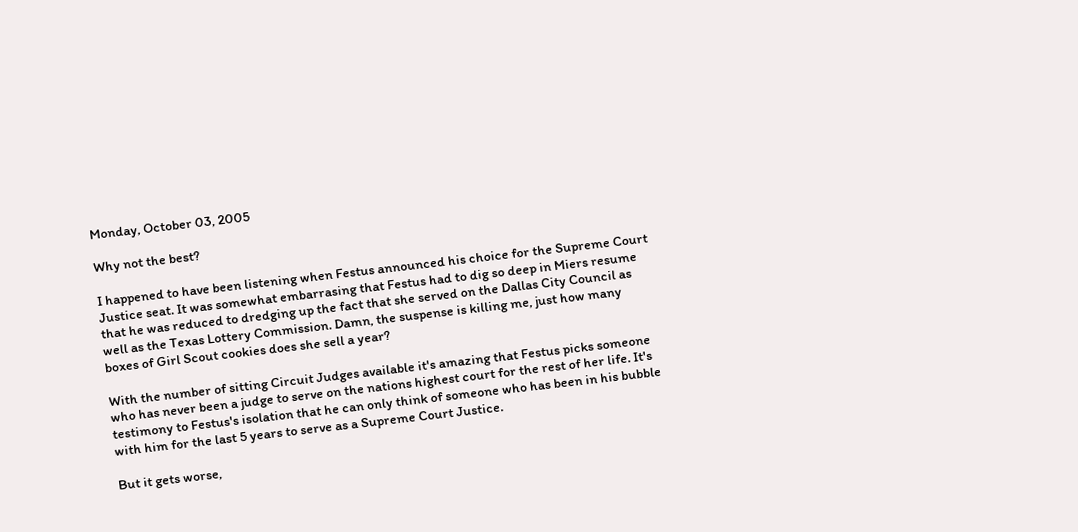Monday, October 03, 2005

Why not the best?

I happened to have been listening when Festus announced his choice for the Supreme Court Justice seat. It was somewhat embarrasing that Festus had to dig so deep in Miers resume that he was reduced to dredging up the fact that she served on the Dallas City Council as well as the Texas Lottery Commission. Damn, the suspense is killing me, just how many boxes of Girl Scout cookies does she sell a year?

With the number of sitting Circuit Judges available it's amazing that Festus picks someone who has never been a judge to serve on the nations highest court for the rest of her life. It's testimony to Festus's isolation that he can only think of someone who has been in his bubble with him for the last 5 years to serve as a Supreme Court Justice.

But it gets worse,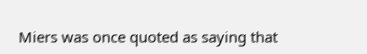Miers was once quoted as saying that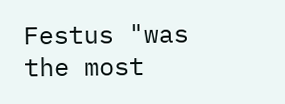Festus "was the most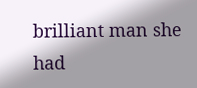brilliant man she had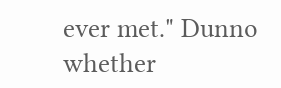ever met." Dunno whether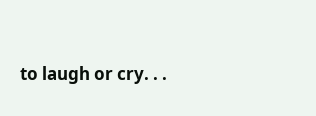to laugh or cry. . .